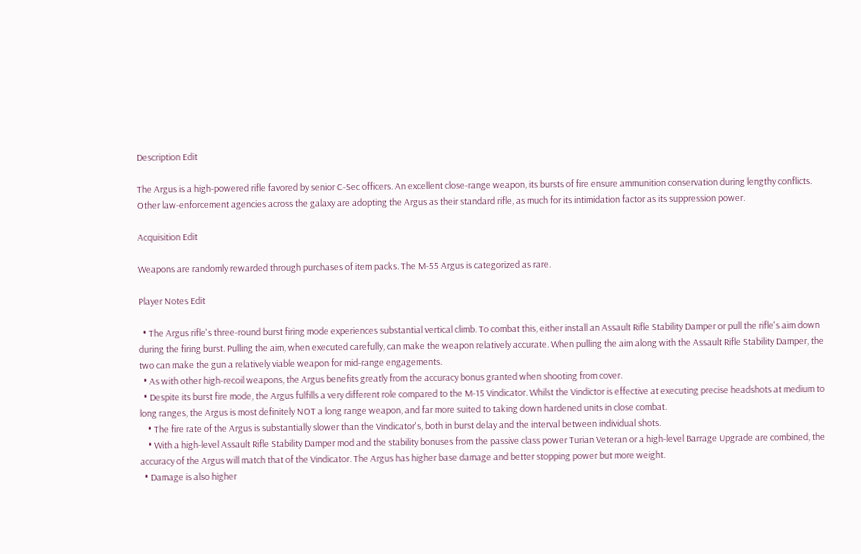Description Edit

The Argus is a high-powered rifle favored by senior C-Sec officers. An excellent close-range weapon, its bursts of fire ensure ammunition conservation during lengthy conflicts. Other law-enforcement agencies across the galaxy are adopting the Argus as their standard rifle, as much for its intimidation factor as its suppression power.

Acquisition Edit

Weapons are randomly rewarded through purchases of item packs. The M-55 Argus is categorized as rare.

Player Notes Edit

  • The Argus rifle's three-round burst firing mode experiences substantial vertical climb. To combat this, either install an Assault Rifle Stability Damper or pull the rifle's aim down during the firing burst. Pulling the aim, when executed carefully, can make the weapon relatively accurate. When pulling the aim along with the Assault Rifle Stability Damper, the two can make the gun a relatively viable weapon for mid-range engagements.
  • As with other high-recoil weapons, the Argus benefits greatly from the accuracy bonus granted when shooting from cover.
  • Despite its burst fire mode, the Argus fulfills a very different role compared to the M-15 Vindicator. Whilst the Vindictor is effective at executing precise headshots at medium to long ranges, the Argus is most definitely NOT a long range weapon, and far more suited to taking down hardened units in close combat.
    • The fire rate of the Argus is substantially slower than the Vindicator's, both in burst delay and the interval between individual shots.
    • With a high-level Assault Rifle Stability Damper mod and the stability bonuses from the passive class power Turian Veteran or a high-level Barrage Upgrade are combined, the accuracy of the Argus will match that of the Vindicator. The Argus has higher base damage and better stopping power but more weight.
  • Damage is also higher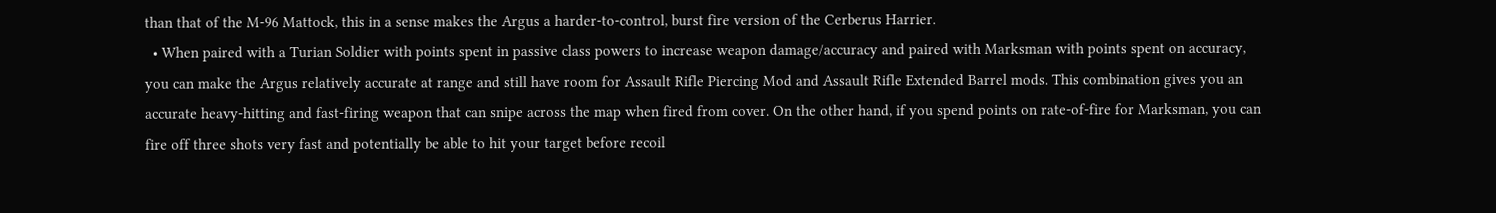than that of the M-96 Mattock, this in a sense makes the Argus a harder-to-control, burst fire version of the Cerberus Harrier.
  • When paired with a Turian Soldier with points spent in passive class powers to increase weapon damage/accuracy and paired with Marksman with points spent on accuracy, you can make the Argus relatively accurate at range and still have room for Assault Rifle Piercing Mod and Assault Rifle Extended Barrel mods. This combination gives you an accurate heavy-hitting and fast-firing weapon that can snipe across the map when fired from cover. On the other hand, if you spend points on rate-of-fire for Marksman, you can fire off three shots very fast and potentially be able to hit your target before recoil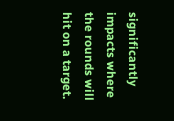significantly impacts where the rounds will hit on a target.